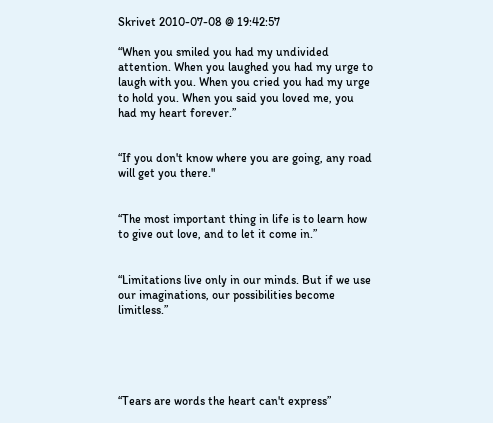Skrivet 2010-07-08 @ 19:42:57

“When you smiled you had my undivided attention. When you laughed you had my urge to laugh with you. When you cried you had my urge to hold you. When you said you loved me, you had my heart forever.”


“If you don't know where you are going, any road will get you there."


“The most important thing in life is to learn how to give out love, and to let it come in.”


“Limitations live only in our minds. But if we use our imaginations, our possibilities become limitless.”





“Tears are words the heart can't express”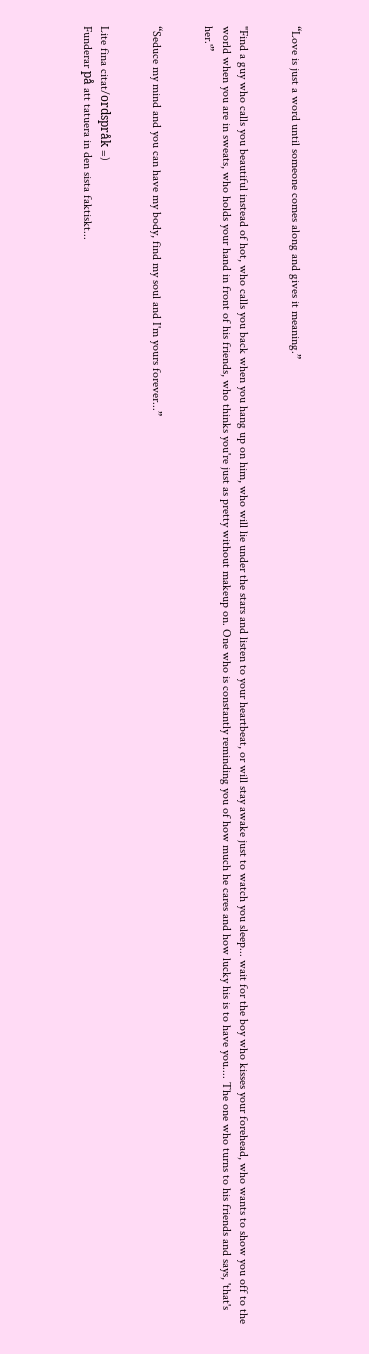“Love is just a word until someone comes along and gives it meaning.”


"Find a guy who calls you beautiful instead of hot, who calls you back when you hang up on him, who will lie under the stars and listen to your heartbeat, or will stay awake just to watch you sleep... wait for the boy who kisses your forehead, who wants to show you off to the world when you are in sweats, who holds your hand in front of his friends, who thinks you're just as pretty without makeup on. One who is constantly reminding you of how much he cares and how lucky his is to have you.... The one who turns to his friends and says, 'that's her.'”


“Seduce my mind and you can have my body, find my soul and I'm yours forever...”


Lite fina citat/ordspråk =)
Funderar på att tatuera in den sista faktiskt...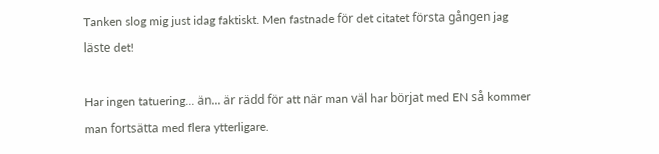Tanken slog mig just idag faktiskt. Men fastnade för det citatet första gången jag läste det!

Har ingen tatuering... än... är rädd för att när man väl har börjat med EN så kommer man fortsätta med flera ytterligare.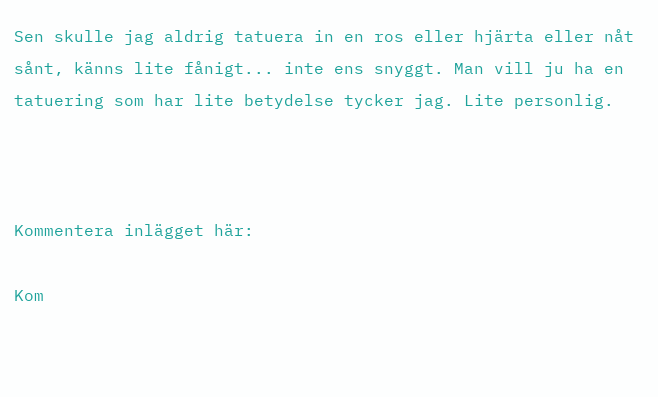Sen skulle jag aldrig tatuera in en ros eller hjärta eller nåt sånt, känns lite fånigt... inte ens snyggt. Man vill ju ha en tatuering som har lite betydelse tycker jag. Lite personlig.



Kommentera inlägget här:

Kom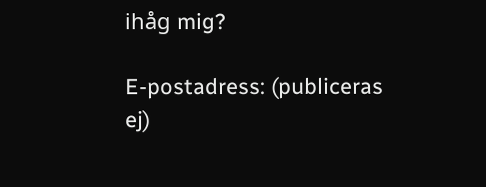ihåg mig?

E-postadress: (publiceras ej)